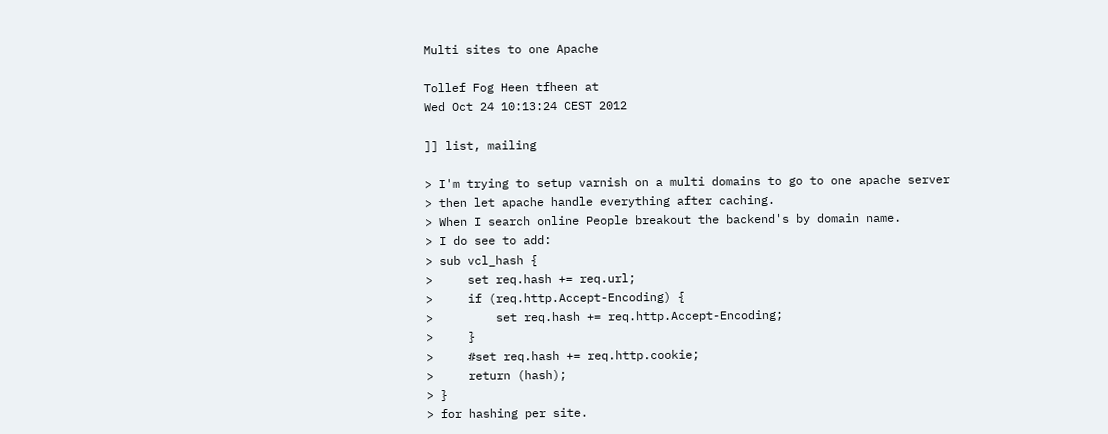Multi sites to one Apache

Tollef Fog Heen tfheen at
Wed Oct 24 10:13:24 CEST 2012

]] list, mailing

> I'm trying to setup varnish on a multi domains to go to one apache server
> then let apache handle everything after caching.
> When I search online People breakout the backend's by domain name.
> I do see to add:
> sub vcl_hash {
>     set req.hash += req.url;
>     if (req.http.Accept-Encoding) {
>         set req.hash += req.http.Accept-Encoding;
>     }
>     #set req.hash += req.http.cookie;
>     return (hash);
> }
> for hashing per site.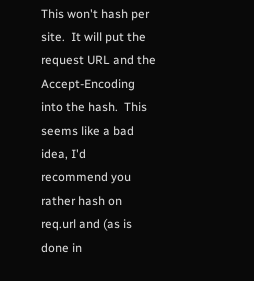This won't hash per site.  It will put the request URL and the
Accept-Encoding into the hash.  This seems like a bad idea, I'd
recommend you rather hash on req.url and (as is done in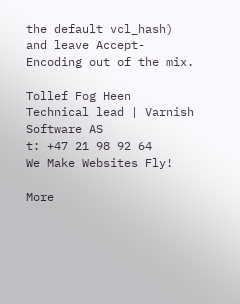the default vcl_hash) and leave Accept-Encoding out of the mix.

Tollef Fog Heen
Technical lead | Varnish Software AS
t: +47 21 98 92 64
We Make Websites Fly!

More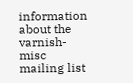information about the varnish-misc mailing list